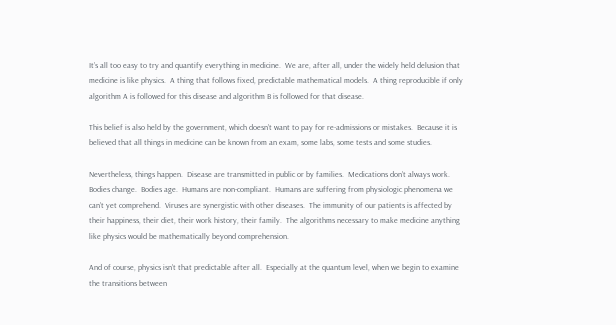It’s all too easy to try and quantify everything in medicine.  We are, after all, under the widely held delusion that medicine is like physics.  A thing that follows fixed, predictable mathematical models.  A thing reproducible if only algorithm A is followed for this disease and algorithm B is followed for that disease.

This belief is also held by the government, which doesn’t want to pay for re-admissions or mistakes.  Because it is believed that all things in medicine can be known from an exam, some labs, some tests and some studies.

Nevertheless, things happen.  Disease are transmitted in public or by families.  Medications don’t always work.  Bodies change.  Bodies age.  Humans are non-compliant.  Humans are suffering from physiologic phenomena we can’t yet comprehend.  Viruses are synergistic with other diseases.  The immunity of our patients is affected by their happiness, their diet, their work history, their family.  The algorithms necessary to make medicine anything like physics would be mathematically beyond comprehension.

And of course, physics isn’t that predictable after all.  Especially at the quantum level, when we begin to examine the transitions between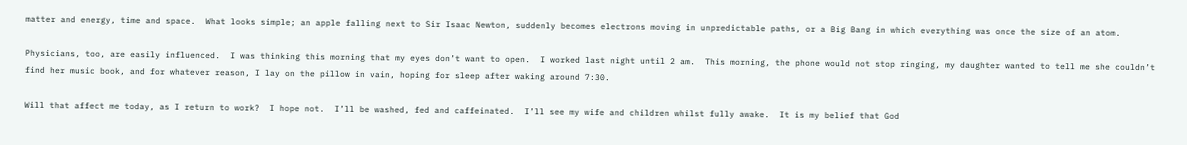matter and energy, time and space.  What looks simple; an apple falling next to Sir Isaac Newton, suddenly becomes electrons moving in unpredictable paths, or a Big Bang in which everything was once the size of an atom.

Physicians, too, are easily influenced.  I was thinking this morning that my eyes don’t want to open.  I worked last night until 2 am.  This morning, the phone would not stop ringing, my daughter wanted to tell me she couldn’t find her music book, and for whatever reason, I lay on the pillow in vain, hoping for sleep after waking around 7:30.

Will that affect me today, as I return to work?  I hope not.  I’ll be washed, fed and caffeinated.  I’ll see my wife and children whilst fully awake.  It is my belief that God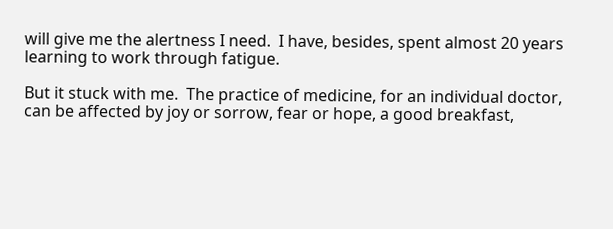will give me the alertness I need.  I have, besides, spent almost 20 years learning to work through fatigue.

But it stuck with me.  The practice of medicine, for an individual doctor, can be affected by joy or sorrow, fear or hope, a good breakfast,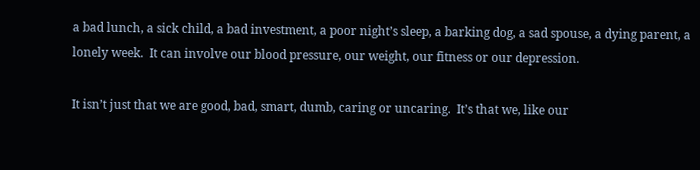a bad lunch, a sick child, a bad investment, a poor night’s sleep, a barking dog, a sad spouse, a dying parent, a lonely week.  It can involve our blood pressure, our weight, our fitness or our depression.

It isn’t just that we are good, bad, smart, dumb, caring or uncaring.  It’s that we, like our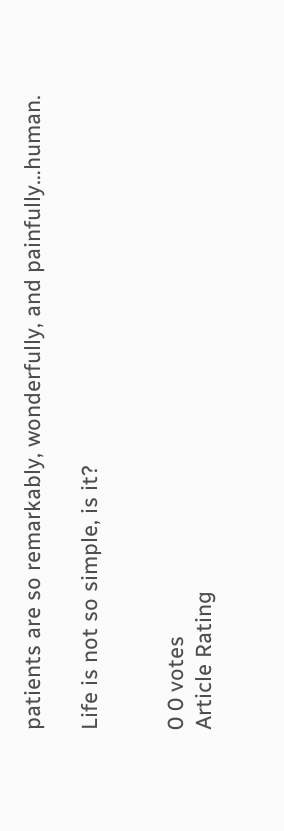patients are so remarkably, wonderfully, and painfully…human.

Life is not so simple, is it?


0 0 votes
Article Rating